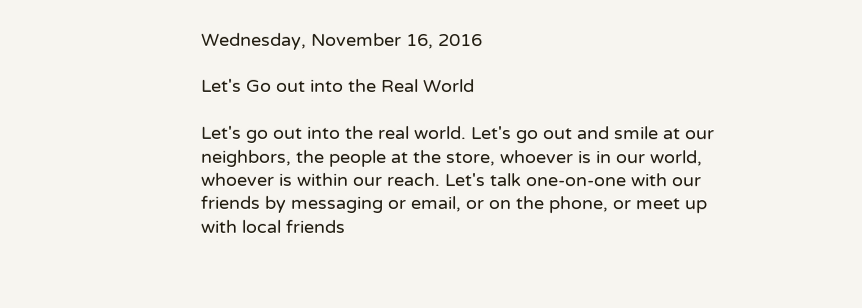Wednesday, November 16, 2016

Let's Go out into the Real World

Let's go out into the real world. Let's go out and smile at our neighbors, the people at the store, whoever is in our world, whoever is within our reach. Let's talk one-on-one with our friends by messaging or email, or on the phone, or meet up with local friends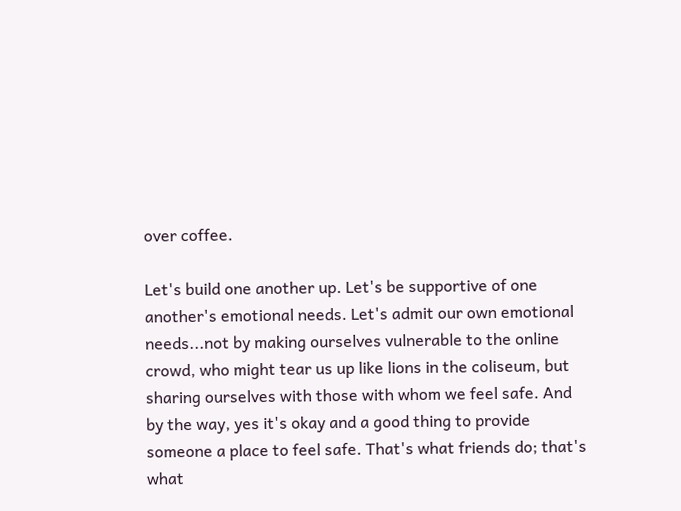over coffee.

Let's build one another up. Let's be supportive of one another's emotional needs. Let's admit our own emotional needs...not by making ourselves vulnerable to the online crowd, who might tear us up like lions in the coliseum, but sharing ourselves with those with whom we feel safe. And by the way, yes it's okay and a good thing to provide someone a place to feel safe. That's what friends do; that's what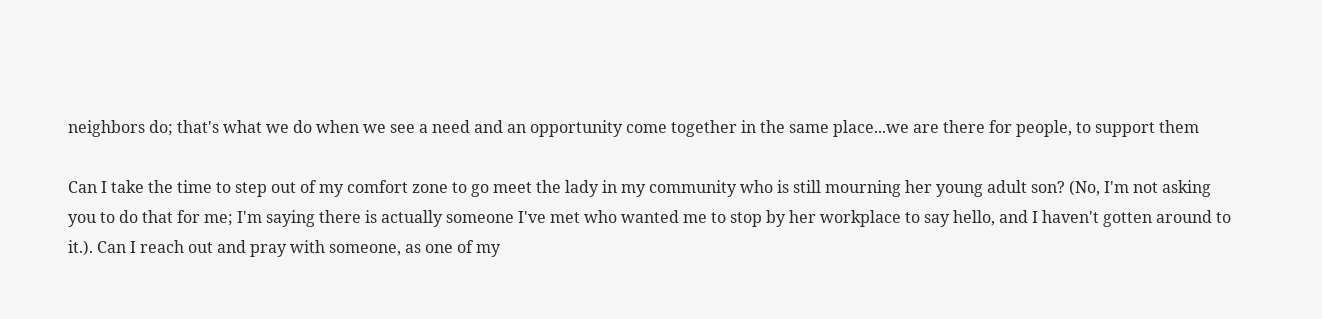neighbors do; that's what we do when we see a need and an opportunity come together in the same place...we are there for people, to support them

Can I take the time to step out of my comfort zone to go meet the lady in my community who is still mourning her young adult son? (No, I'm not asking you to do that for me; I'm saying there is actually someone I've met who wanted me to stop by her workplace to say hello, and I haven't gotten around to it.). Can I reach out and pray with someone, as one of my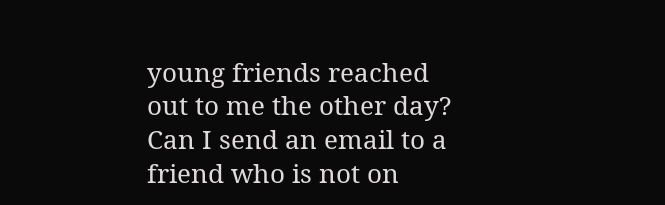young friends reached out to me the other day? Can I send an email to a friend who is not on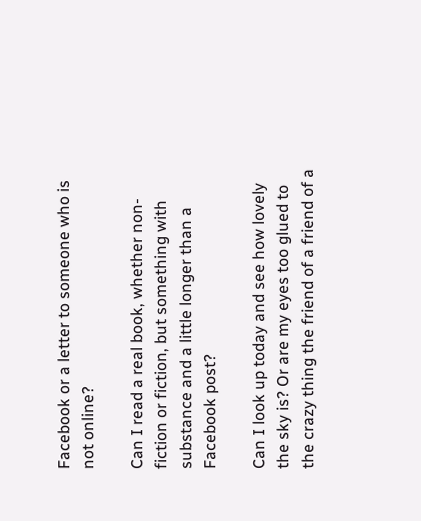Facebook or a letter to someone who is not online?

Can I read a real book, whether non-fiction or fiction, but something with substance and a little longer than a Facebook post?

Can I look up today and see how lovely the sky is? Or are my eyes too glued to the crazy thing the friend of a friend of a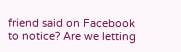friend said on Facebook to notice? Are we letting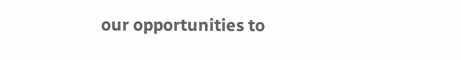our opportunities to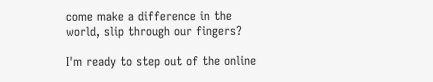come make a difference in the world, slip through our fingers?

I'm ready to step out of the online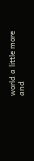world a little more and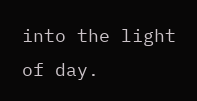into the light of day.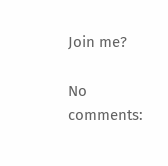Join me?

No comments: